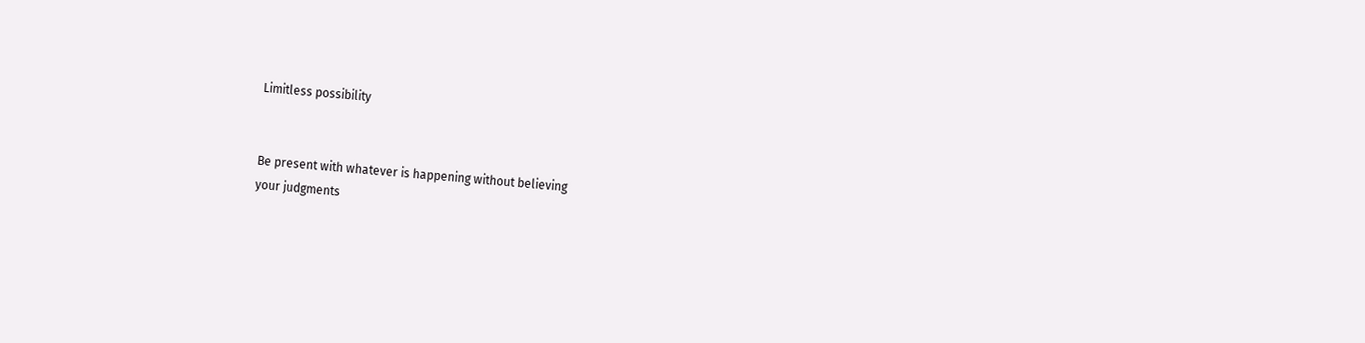Limitless possibility


Be present with whatever is happening without believing
your judgments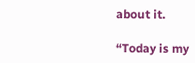about it.

“Today is my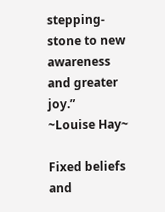stepping-stone to new awareness
and greater joy.”
~Louise Hay~

Fixed beliefs and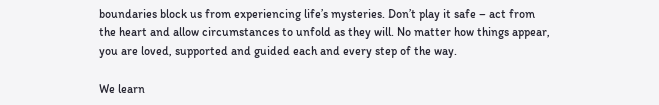boundaries block us from experiencing life’s mysteries. Don’t play it safe – act from the heart and allow circumstances to unfold as they will. No matter how things appear, you are loved, supported and guided each and every step of the way.

We learn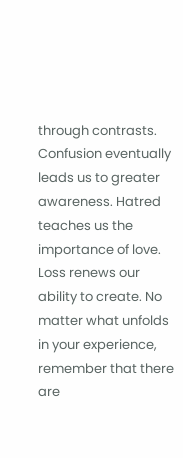through contrasts. Confusion eventually leads us to greater awareness. Hatred teaches us the importance of love. Loss renews our ability to create. No matter what unfolds in your experience, remember that there are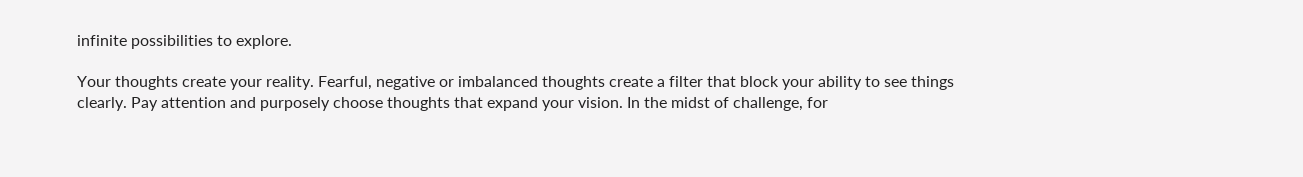infinite possibilities to explore.

Your thoughts create your reality. Fearful, negative or imbalanced thoughts create a filter that block your ability to see things clearly. Pay attention and purposely choose thoughts that expand your vision. In the midst of challenge, for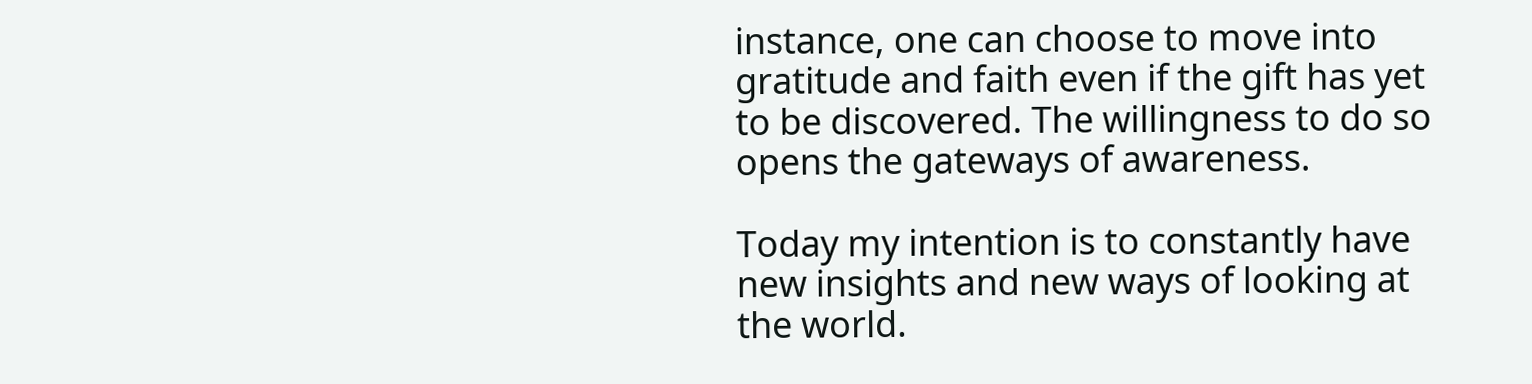instance, one can choose to move into gratitude and faith even if the gift has yet to be discovered. The willingness to do so opens the gateways of awareness.

Today my intention is to constantly have new insights and new ways of looking at the world.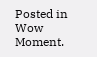Posted in Wow Moment.